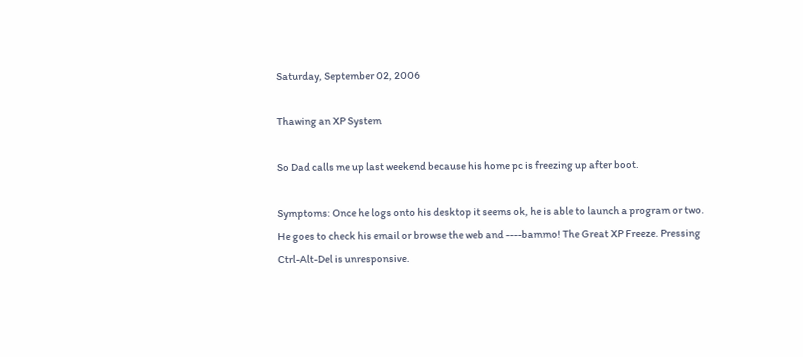Saturday, September 02, 2006

Thawing an XP System

So Dad calls me up last weekend because his home pc is freezing up after boot.

Symptoms: Once he logs onto his desktop it seems ok, he is able to launch a program or two. He goes to check his email or browse the web and ----bammo! The Great XP Freeze. Pressing Ctrl-Alt-Del is unresponsive.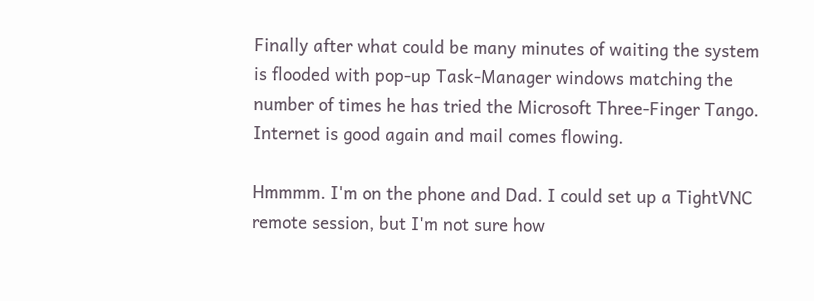Finally after what could be many minutes of waiting the system is flooded with pop-up Task-Manager windows matching the number of times he has tried the Microsoft Three-Finger Tango. Internet is good again and mail comes flowing.

Hmmmm. I'm on the phone and Dad. I could set up a TightVNC remote session, but I'm not sure how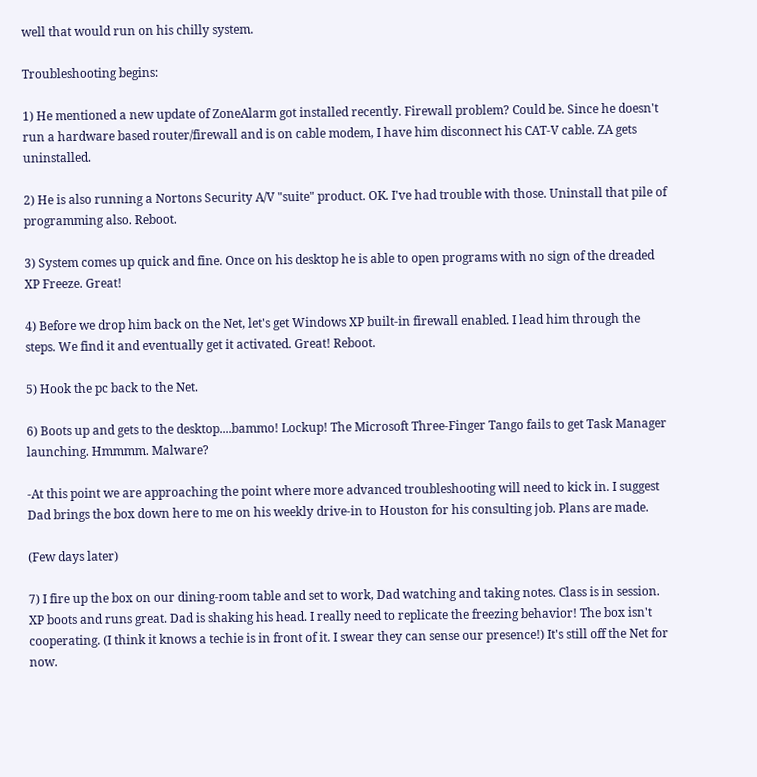well that would run on his chilly system.

Troubleshooting begins:

1) He mentioned a new update of ZoneAlarm got installed recently. Firewall problem? Could be. Since he doesn't run a hardware based router/firewall and is on cable modem, I have him disconnect his CAT-V cable. ZA gets uninstalled.

2) He is also running a Nortons Security A/V "suite" product. OK. I've had trouble with those. Uninstall that pile of programming also. Reboot.

3) System comes up quick and fine. Once on his desktop he is able to open programs with no sign of the dreaded XP Freeze. Great!

4) Before we drop him back on the Net, let's get Windows XP built-in firewall enabled. I lead him through the steps. We find it and eventually get it activated. Great! Reboot.

5) Hook the pc back to the Net.

6) Boots up and gets to the desktop....bammo! Lockup! The Microsoft Three-Finger Tango fails to get Task Manager launching. Hmmmm. Malware?

-At this point we are approaching the point where more advanced troubleshooting will need to kick in. I suggest Dad brings the box down here to me on his weekly drive-in to Houston for his consulting job. Plans are made.

(Few days later)

7) I fire up the box on our dining-room table and set to work, Dad watching and taking notes. Class is in session. XP boots and runs great. Dad is shaking his head. I really need to replicate the freezing behavior! The box isn't cooperating. (I think it knows a techie is in front of it. I swear they can sense our presence!) It's still off the Net for now.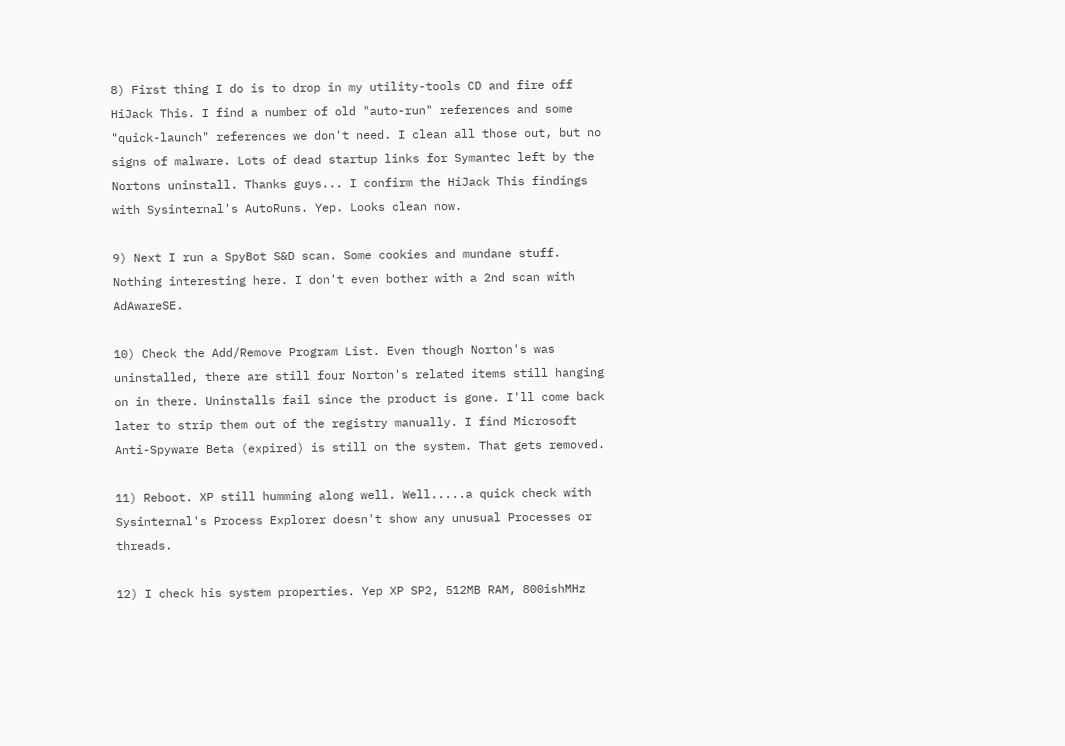8) First thing I do is to drop in my utility-tools CD and fire off HiJack This. I find a number of old "auto-run" references and some "quick-launch" references we don't need. I clean all those out, but no signs of malware. Lots of dead startup links for Symantec left by the Nortons uninstall. Thanks guys... I confirm the HiJack This findings with Sysinternal's AutoRuns. Yep. Looks clean now.

9) Next I run a SpyBot S&D scan. Some cookies and mundane stuff. Nothing interesting here. I don't even bother with a 2nd scan with AdAwareSE.

10) Check the Add/Remove Program List. Even though Norton's was uninstalled, there are still four Norton's related items still hanging on in there. Uninstalls fail since the product is gone. I'll come back later to strip them out of the registry manually. I find Microsoft Anti-Spyware Beta (expired) is still on the system. That gets removed.

11) Reboot. XP still humming along well. Well.....a quick check with Sysinternal's Process Explorer doesn't show any unusual Processes or threads.

12) I check his system properties. Yep XP SP2, 512MB RAM, 800ishMHz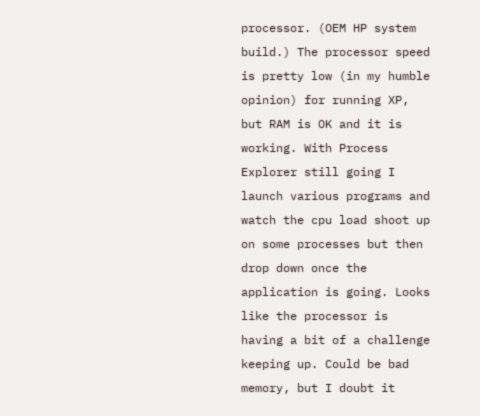processor. (OEM HP system build.) The processor speed is pretty low (in my humble opinion) for running XP, but RAM is OK and it is working. With Process Explorer still going I launch various programs and watch the cpu load shoot up on some processes but then drop down once the application is going. Looks like the processor is having a bit of a challenge keeping up. Could be bad memory, but I doubt it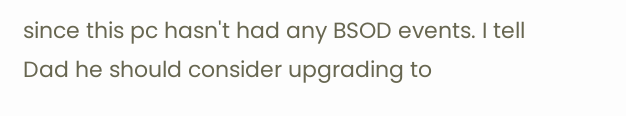since this pc hasn't had any BSOD events. I tell Dad he should consider upgrading to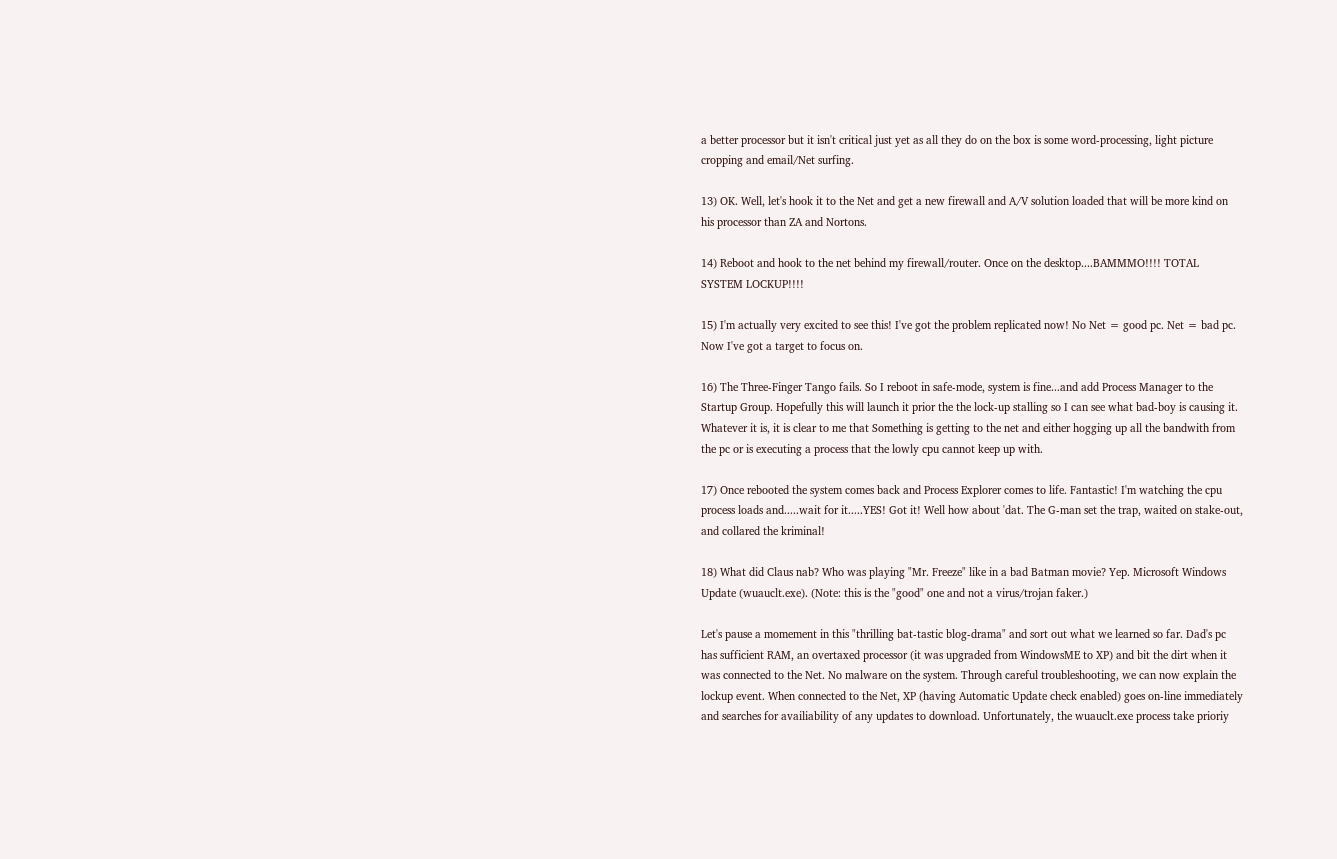a better processor but it isn't critical just yet as all they do on the box is some word-processing, light picture cropping and email/Net surfing.

13) OK. Well, let's hook it to the Net and get a new firewall and A/V solution loaded that will be more kind on his processor than ZA and Nortons.

14) Reboot and hook to the net behind my firewall/router. Once on the desktop....BAMMMO!!!! TOTAL SYSTEM LOCKUP!!!!

15) I'm actually very excited to see this! I've got the problem replicated now! No Net = good pc. Net = bad pc. Now I've got a target to focus on.

16) The Three-Finger Tango fails. So I reboot in safe-mode, system is fine...and add Process Manager to the Startup Group. Hopefully this will launch it prior the the lock-up stalling so I can see what bad-boy is causing it. Whatever it is, it is clear to me that Something is getting to the net and either hogging up all the bandwith from the pc or is executing a process that the lowly cpu cannot keep up with.

17) Once rebooted the system comes back and Process Explorer comes to life. Fantastic! I'm watching the cpu process loads and.....wait for it.....YES! Got it! Well how about 'dat. The G-man set the trap, waited on stake-out, and collared the kriminal!

18) What did Claus nab? Who was playing "Mr. Freeze" like in a bad Batman movie? Yep. Microsoft Windows Update (wuauclt.exe). (Note: this is the "good" one and not a virus/trojan faker.)

Let's pause a momement in this "thrilling bat-tastic blog-drama" and sort out what we learned so far. Dad's pc has sufficient RAM, an overtaxed processor (it was upgraded from WindowsME to XP) and bit the dirt when it was connected to the Net. No malware on the system. Through careful troubleshooting, we can now explain the lockup event. When connected to the Net, XP (having Automatic Update check enabled) goes on-line immediately and searches for availiability of any updates to download. Unfortunately, the wuauclt.exe process take prioriy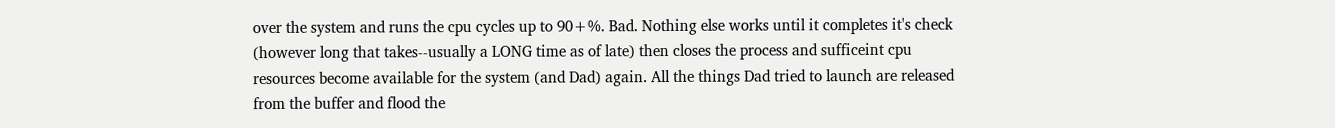over the system and runs the cpu cycles up to 90+%. Bad. Nothing else works until it completes it's check (however long that takes--usually a LONG time as of late) then closes the process and sufficeint cpu resources become available for the system (and Dad) again. All the things Dad tried to launch are released from the buffer and flood the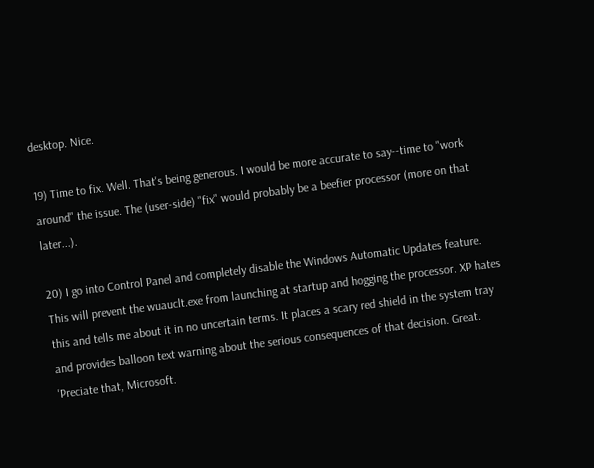desktop. Nice.

19) Time to fix. Well. That's being generous. I would be more accurate to say--time to "work around" the issue. The (user-side) "fix" would probably be a beefier processor (more on that later...).

20) I go into Control Panel and completely disable the Windows Automatic Updates feature. This will prevent the wuauclt.exe from launching at startup and hogging the processor. XP hates this and tells me about it in no uncertain terms. It places a scary red shield in the system tray and provides balloon text warning about the serious consequences of that decision. Great. 'Preciate that, Microsoft.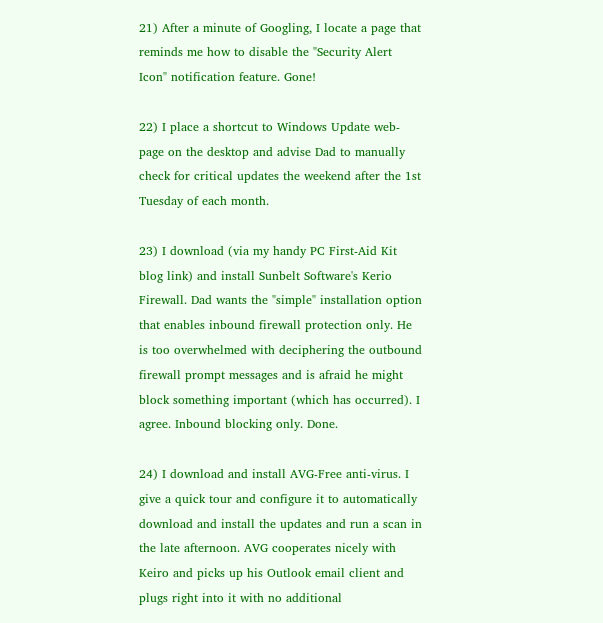21) After a minute of Googling, I locate a page that reminds me how to disable the "Security Alert Icon" notification feature. Gone!

22) I place a shortcut to Windows Update web-page on the desktop and advise Dad to manually check for critical updates the weekend after the 1st Tuesday of each month.

23) I download (via my handy PC First-Aid Kit blog link) and install Sunbelt Software's Kerio Firewall. Dad wants the "simple" installation option that enables inbound firewall protection only. He is too overwhelmed with deciphering the outbound firewall prompt messages and is afraid he might block something important (which has occurred). I agree. Inbound blocking only. Done.

24) I download and install AVG-Free anti-virus. I give a quick tour and configure it to automatically download and install the updates and run a scan in the late afternoon. AVG cooperates nicely with Keiro and picks up his Outlook email client and plugs right into it with no additional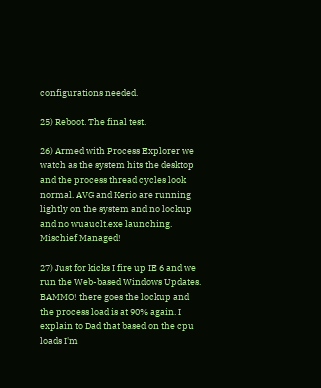configurations needed.

25) Reboot. The final test.

26) Armed with Process Explorer we watch as the system hits the desktop and the process thread cycles look normal. AVG and Kerio are running lightly on the system and no lockup and no wuauclt.exe launching. Mischief Managed!

27) Just for kicks I fire up IE 6 and we run the Web-based Windows Updates. BAMMO! there goes the lockup and the process load is at 90% again. I explain to Dad that based on the cpu loads I'm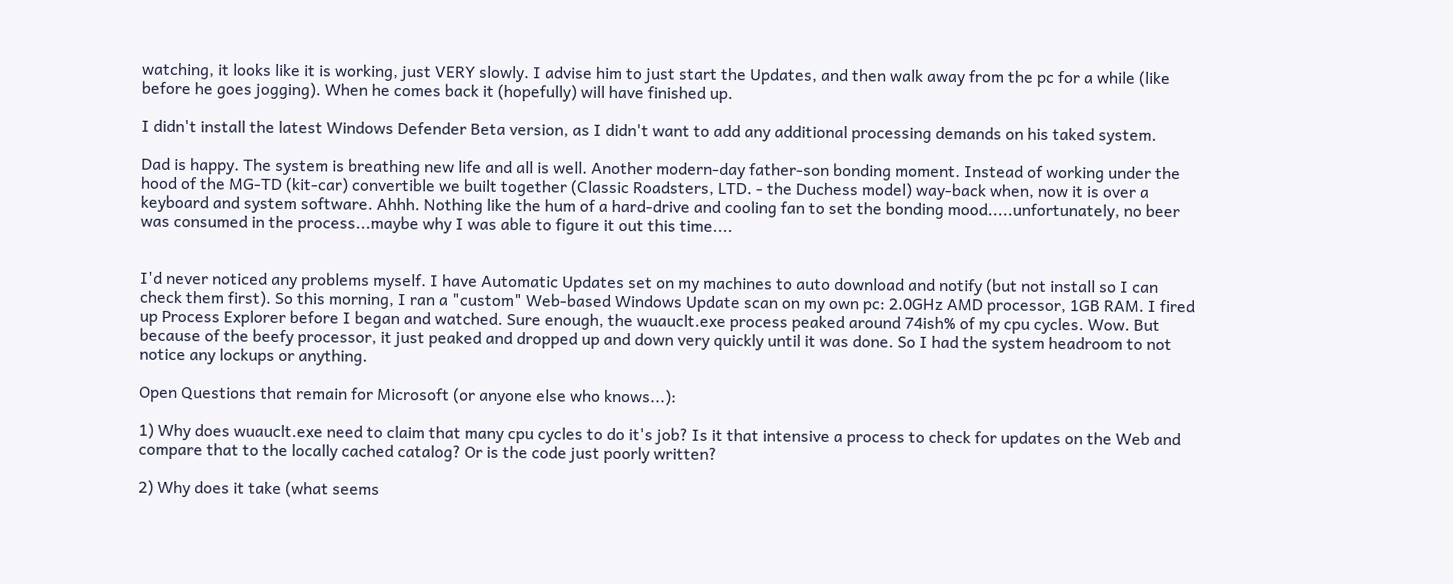watching, it looks like it is working, just VERY slowly. I advise him to just start the Updates, and then walk away from the pc for a while (like before he goes jogging). When he comes back it (hopefully) will have finished up.

I didn't install the latest Windows Defender Beta version, as I didn't want to add any additional processing demands on his taked system.

Dad is happy. The system is breathing new life and all is well. Another modern-day father-son bonding moment. Instead of working under the hood of the MG-TD (kit-car) convertible we built together (Classic Roadsters, LTD. - the Duchess model) way-back when, now it is over a keyboard and system software. Ahhh. Nothing like the hum of a hard-drive and cooling fan to set the bonding mood.....unfortunately, no beer was consumed in the process...maybe why I was able to figure it out this time....


I'd never noticed any problems myself. I have Automatic Updates set on my machines to auto download and notify (but not install so I can check them first). So this morning, I ran a "custom" Web-based Windows Update scan on my own pc: 2.0GHz AMD processor, 1GB RAM. I fired up Process Explorer before I began and watched. Sure enough, the wuauclt.exe process peaked around 74ish% of my cpu cycles. Wow. But because of the beefy processor, it just peaked and dropped up and down very quickly until it was done. So I had the system headroom to not notice any lockups or anything.

Open Questions that remain for Microsoft (or anyone else who knows...):

1) Why does wuauclt.exe need to claim that many cpu cycles to do it's job? Is it that intensive a process to check for updates on the Web and compare that to the locally cached catalog? Or is the code just poorly written?

2) Why does it take (what seems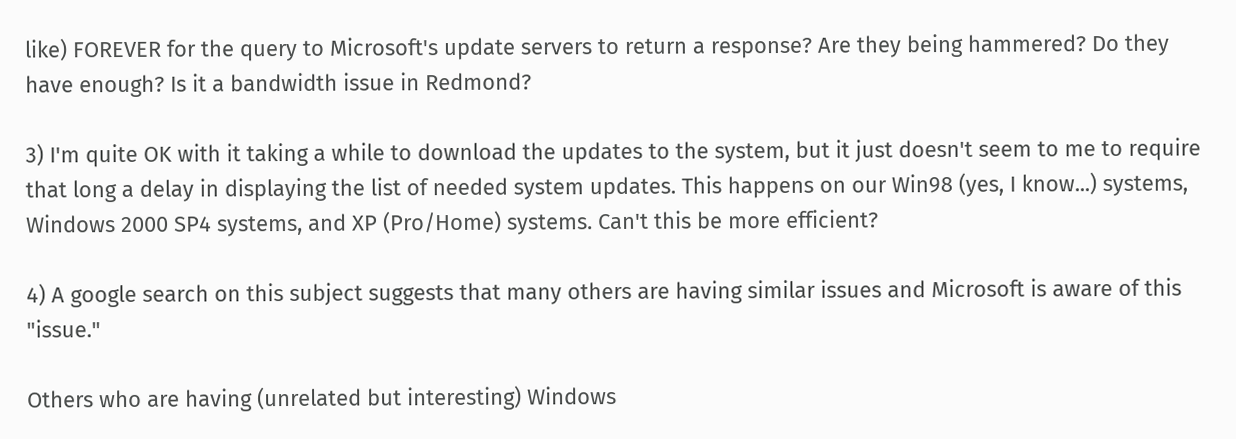like) FOREVER for the query to Microsoft's update servers to return a response? Are they being hammered? Do they have enough? Is it a bandwidth issue in Redmond?

3) I'm quite OK with it taking a while to download the updates to the system, but it just doesn't seem to me to require that long a delay in displaying the list of needed system updates. This happens on our Win98 (yes, I know...) systems, Windows 2000 SP4 systems, and XP (Pro/Home) systems. Can't this be more efficient?

4) A google search on this subject suggests that many others are having similar issues and Microsoft is aware of this "issue."

Others who are having (unrelated but interesting) Windows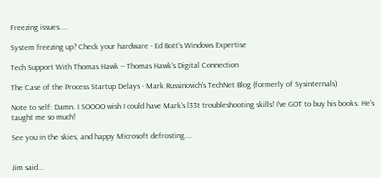Freezing issues....

System freezing up? Check your hardware - Ed Bott's Windows Expertise

Tech Support With Thomas Hawk -- Thomas Hawk's Digital Connection

The Case of the Process Startup Delays - Mark Russinovich's TechNet Blog (formerly of Sysinternals)

Note to self: Damn. I SOOOO wish I could have Mark's l33t troubleshooting skills! I've GOT to buy his books. He's taught me so much!

See you in the skies, and happy Microsoft defrosting....


Jim said...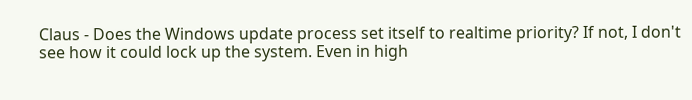Claus - Does the Windows update process set itself to realtime priority? If not, I don't see how it could lock up the system. Even in high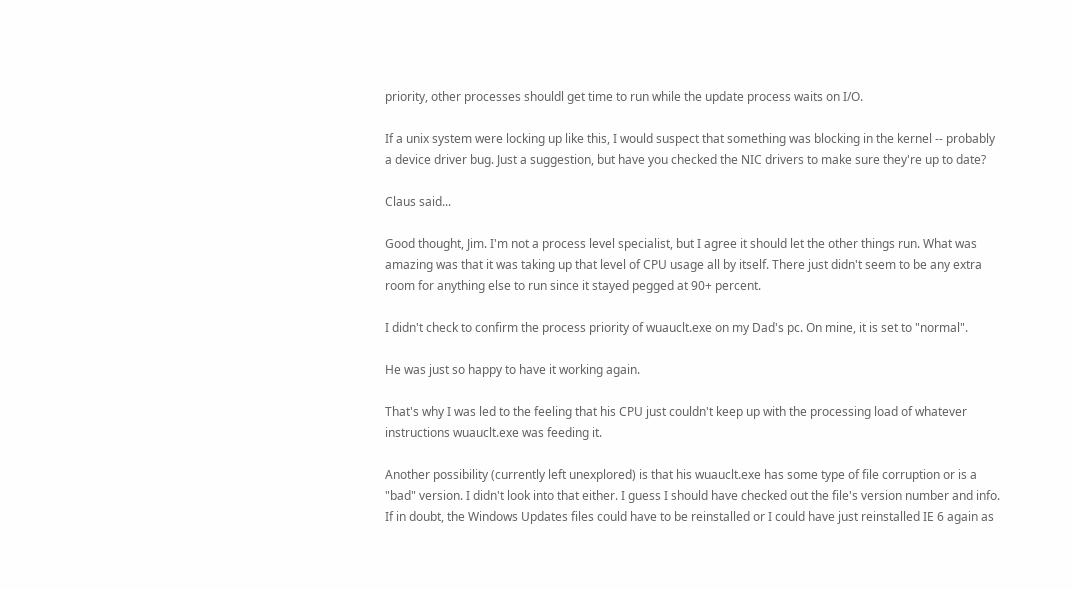priority, other processes shouldl get time to run while the update process waits on I/O.

If a unix system were locking up like this, I would suspect that something was blocking in the kernel -- probably a device driver bug. Just a suggestion, but have you checked the NIC drivers to make sure they're up to date?

Claus said...

Good thought, Jim. I'm not a process level specialist, but I agree it should let the other things run. What was amazing was that it was taking up that level of CPU usage all by itself. There just didn't seem to be any extra room for anything else to run since it stayed pegged at 90+ percent.

I didn't check to confirm the process priority of wuauclt.exe on my Dad's pc. On mine, it is set to "normal".

He was just so happy to have it working again.

That's why I was led to the feeling that his CPU just couldn't keep up with the processing load of whatever instructions wuauclt.exe was feeding it.

Another possibility (currently left unexplored) is that his wuauclt.exe has some type of file corruption or is a "bad" version. I didn't look into that either. I guess I should have checked out the file's version number and info. If in doubt, the Windows Updates files could have to be reinstalled or I could have just reinstalled IE 6 again as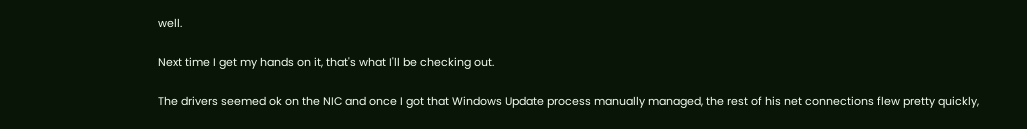well.

Next time I get my hands on it, that's what I'll be checking out.

The drivers seemed ok on the NIC and once I got that Windows Update process manually managed, the rest of his net connections flew pretty quickly,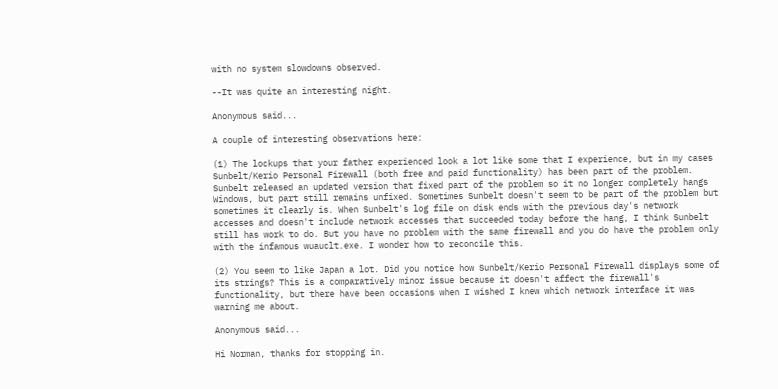with no system slowdowns observed.

--It was quite an interesting night.

Anonymous said...

A couple of interesting observations here:

(1) The lockups that your father experienced look a lot like some that I experience, but in my cases Sunbelt/Kerio Personal Firewall (both free and paid functionality) has been part of the problem. Sunbelt released an updated version that fixed part of the problem so it no longer completely hangs Windows, but part still remains unfixed. Sometimes Sunbelt doesn't seem to be part of the problem but sometimes it clearly is. When Sunbelt's log file on disk ends with the previous day's network accesses and doesn't include network accesses that succeeded today before the hang, I think Sunbelt still has work to do. But you have no problem with the same firewall and you do have the problem only with the infamous wuauclt.exe. I wonder how to reconcile this.

(2) You seem to like Japan a lot. Did you notice how Sunbelt/Kerio Personal Firewall displays some of its strings? This is a comparatively minor issue because it doesn't affect the firewall's functionality, but there have been occasions when I wished I knew which network interface it was warning me about.

Anonymous said...

Hi Norman, thanks for stopping in.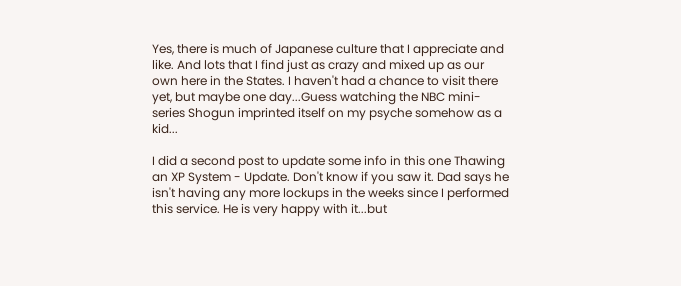Yes, there is much of Japanese culture that I appreciate and like. And lots that I find just as crazy and mixed up as our own here in the States. I haven't had a chance to visit there yet, but maybe one day...Guess watching the NBC mini-series Shogun imprinted itself on my psyche somehow as a kid...

I did a second post to update some info in this one Thawing an XP System - Update. Don't know if you saw it. Dad says he isn't having any more lockups in the weeks since I performed this service. He is very happy with it...but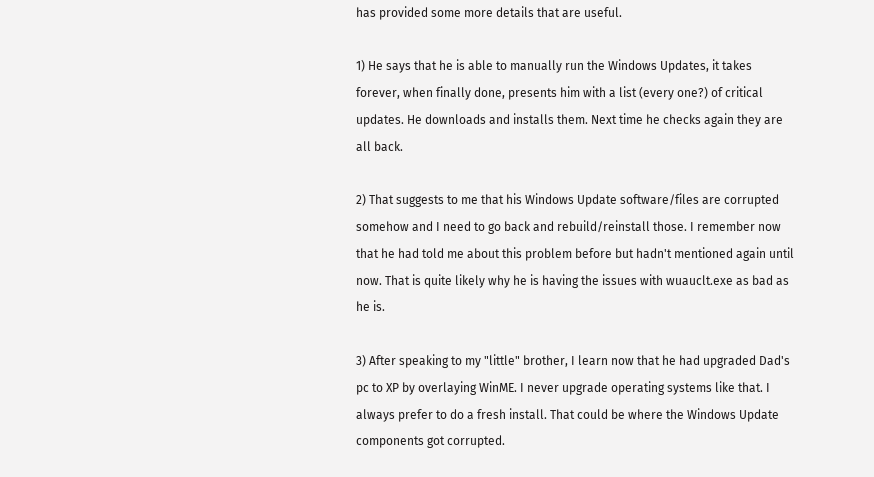has provided some more details that are useful.

1) He says that he is able to manually run the Windows Updates, it takes forever, when finally done, presents him with a list (every one?) of critical updates. He downloads and installs them. Next time he checks again they are all back.

2) That suggests to me that his Windows Update software/files are corrupted somehow and I need to go back and rebuild/reinstall those. I remember now that he had told me about this problem before but hadn't mentioned again until now. That is quite likely why he is having the issues with wuauclt.exe as bad as he is.

3) After speaking to my "little" brother, I learn now that he had upgraded Dad's pc to XP by overlaying WinME. I never upgrade operating systems like that. I always prefer to do a fresh install. That could be where the Windows Update components got corrupted.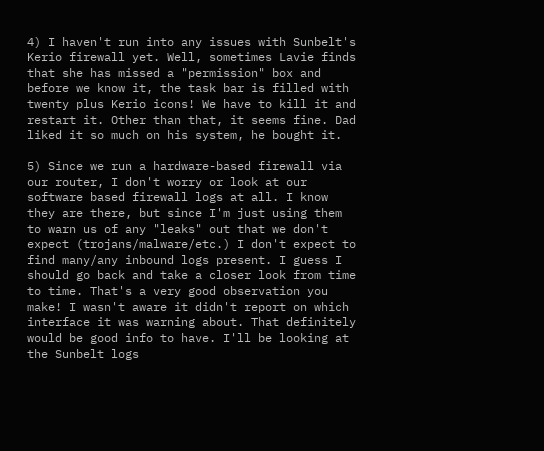4) I haven't run into any issues with Sunbelt's Kerio firewall yet. Well, sometimes Lavie finds that she has missed a "permission" box and before we know it, the task bar is filled with twenty plus Kerio icons! We have to kill it and restart it. Other than that, it seems fine. Dad liked it so much on his system, he bought it.

5) Since we run a hardware-based firewall via our router, I don't worry or look at our software based firewall logs at all. I know they are there, but since I'm just using them to warn us of any "leaks" out that we don't expect (trojans/malware/etc.) I don't expect to find many/any inbound logs present. I guess I should go back and take a closer look from time to time. That's a very good observation you make! I wasn't aware it didn't report on which interface it was warning about. That definitely would be good info to have. I'll be looking at the Sunbelt logs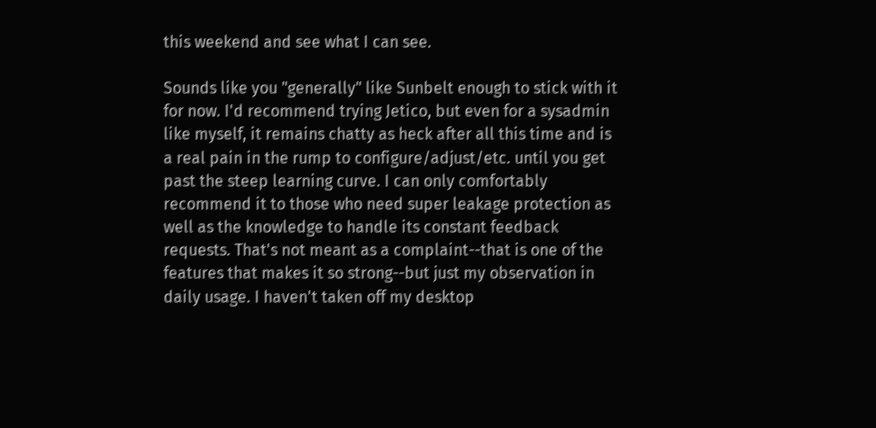this weekend and see what I can see.

Sounds like you "generally" like Sunbelt enough to stick with it for now. I'd recommend trying Jetico, but even for a sysadmin like myself, it remains chatty as heck after all this time and is a real pain in the rump to configure/adjust/etc. until you get past the steep learning curve. I can only comfortably recommend it to those who need super leakage protection as well as the knowledge to handle its constant feedback requests. That's not meant as a complaint--that is one of the features that makes it so strong--but just my observation in daily usage. I haven't taken off my desktop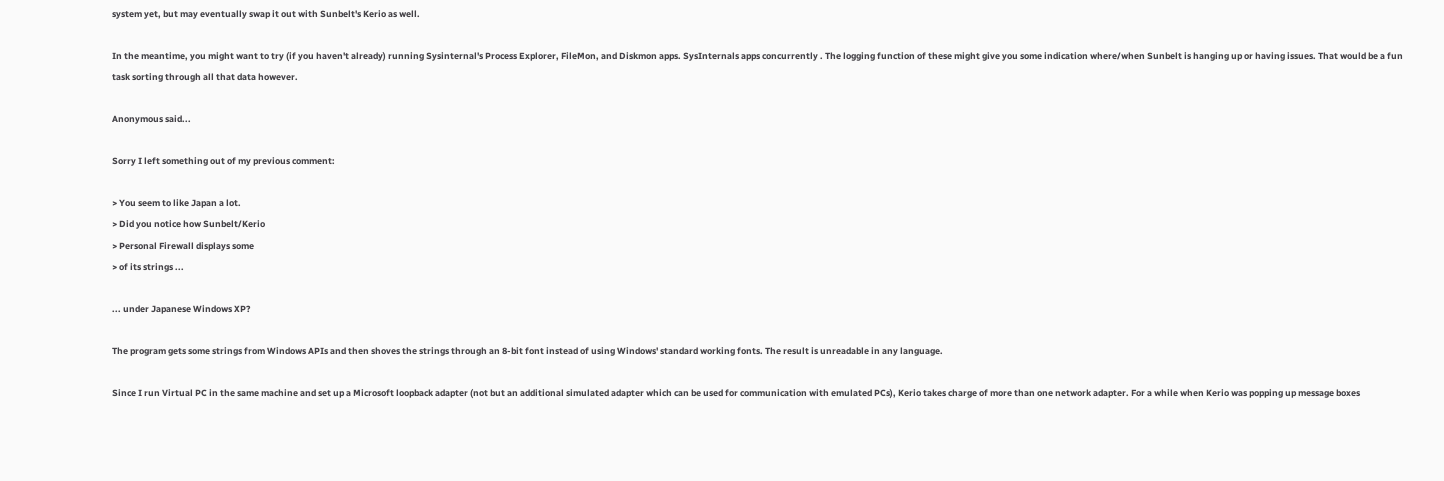system yet, but may eventually swap it out with Sunbelt's Kerio as well.

In the meantime, you might want to try (if you haven't already) running Sysinternal's Process Explorer, FileMon, and Diskmon apps. SysInternals apps concurrently . The logging function of these might give you some indication where/when Sunbelt is hanging up or having issues. That would be a fun task sorting through all that data however.

Anonymous said...

Sorry I left something out of my previous comment:

> You seem to like Japan a lot.
> Did you notice how Sunbelt/Kerio
> Personal Firewall displays some
> of its strings ...

... under Japanese Windows XP?

The program gets some strings from Windows APIs and then shoves the strings through an 8-bit font instead of using Windows' standard working fonts. The result is unreadable in any language.

Since I run Virtual PC in the same machine and set up a Microsoft loopback adapter (not but an additional simulated adapter which can be used for communication with emulated PCs), Kerio takes charge of more than one network adapter. For a while when Kerio was popping up message boxes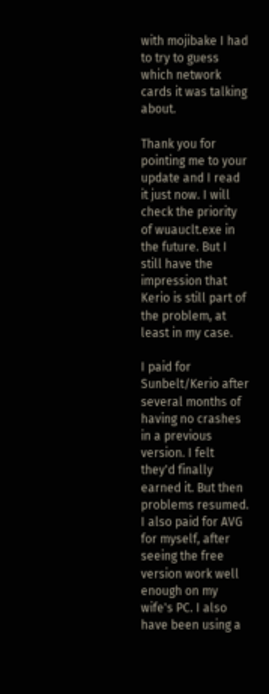with mojibake I had to try to guess which network cards it was talking about.

Thank you for pointing me to your update and I read it just now. I will check the priority of wuauclt.exe in the future. But I still have the impression that Kerio is still part of the problem, at least in my case.

I paid for Sunbelt/Kerio after several months of having no crashes in a previous version. I felt they'd finally earned it. But then problems resumed. I also paid for AVG for myself, after seeing the free version work well enough on my wife's PC. I also have been using a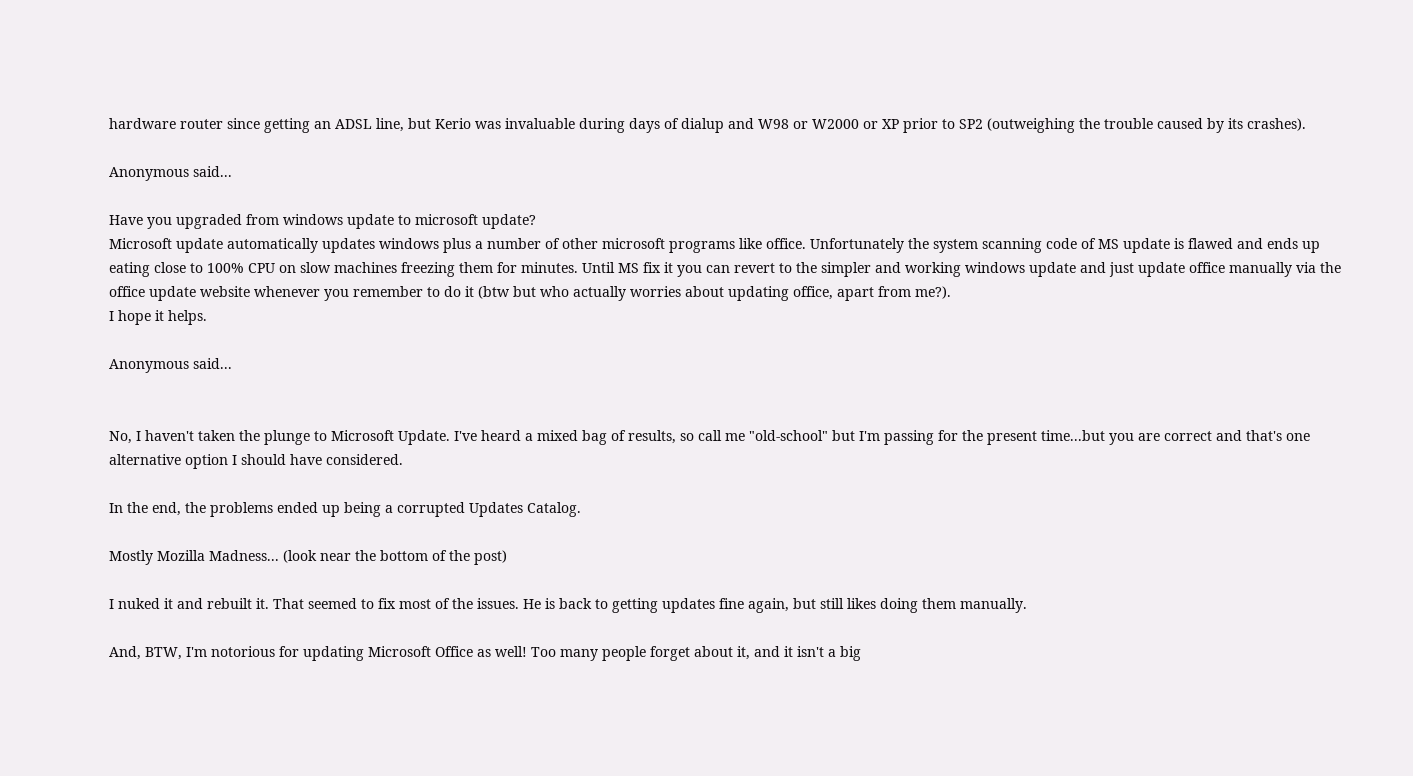hardware router since getting an ADSL line, but Kerio was invaluable during days of dialup and W98 or W2000 or XP prior to SP2 (outweighing the trouble caused by its crashes).

Anonymous said...

Have you upgraded from windows update to microsoft update?
Microsoft update automatically updates windows plus a number of other microsoft programs like office. Unfortunately the system scanning code of MS update is flawed and ends up eating close to 100% CPU on slow machines freezing them for minutes. Until MS fix it you can revert to the simpler and working windows update and just update office manually via the office update website whenever you remember to do it (btw but who actually worries about updating office, apart from me?).
I hope it helps.

Anonymous said...


No, I haven't taken the plunge to Microsoft Update. I've heard a mixed bag of results, so call me "old-school" but I'm passing for the present time...but you are correct and that's one alternative option I should have considered.

In the end, the problems ended up being a corrupted Updates Catalog.

Mostly Mozilla Madness... (look near the bottom of the post)

I nuked it and rebuilt it. That seemed to fix most of the issues. He is back to getting updates fine again, but still likes doing them manually.

And, BTW, I'm notorious for updating Microsoft Office as well! Too many people forget about it, and it isn't a big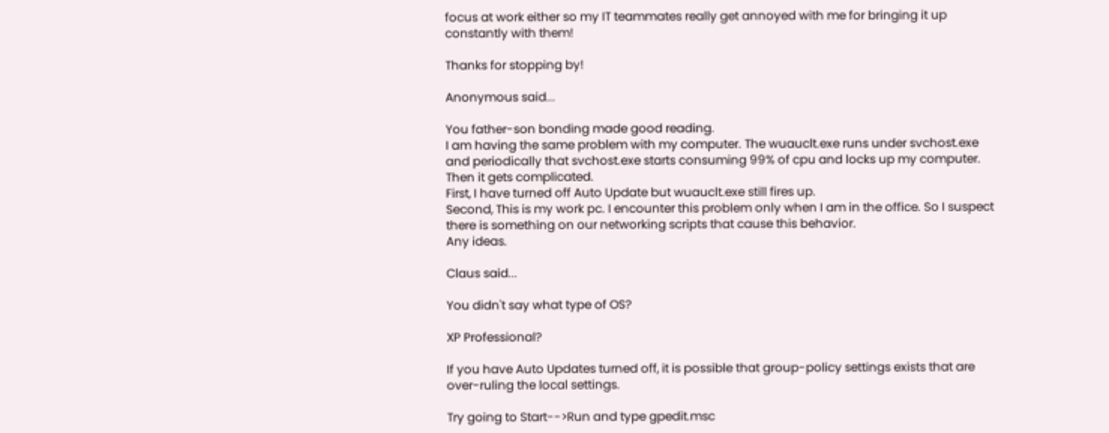focus at work either so my IT teammates really get annoyed with me for bringing it up constantly with them!

Thanks for stopping by!

Anonymous said...

You father-son bonding made good reading.
I am having the same problem with my computer. The wuauclt.exe runs under svchost.exe and periodically that svchost.exe starts consuming 99% of cpu and locks up my computer.
Then it gets complicated.
First, I have turned off Auto Update but wuauclt.exe still fires up.
Second, This is my work pc. I encounter this problem only when I am in the office. So I suspect there is something on our networking scripts that cause this behavior.
Any ideas.

Claus said...

You didn't say what type of OS?

XP Professional?

If you have Auto Updates turned off, it is possible that group-policy settings exists that are over-ruling the local settings.

Try going to Start-->Run and type gpedit.msc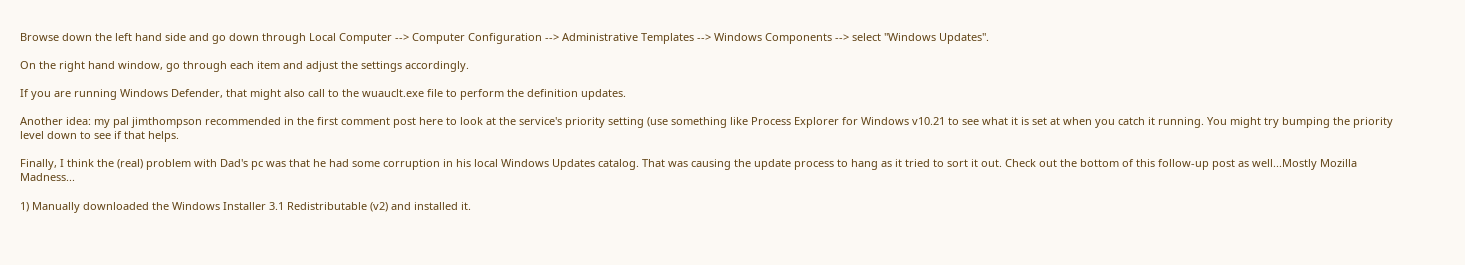Browse down the left hand side and go down through Local Computer --> Computer Configuration --> Administrative Templates --> Windows Components --> select "Windows Updates".

On the right hand window, go through each item and adjust the settings accordingly.

If you are running Windows Defender, that might also call to the wuauclt.exe file to perform the definition updates.

Another idea: my pal jimthompson recommended in the first comment post here to look at the service's priority setting (use something like Process Explorer for Windows v10.21 to see what it is set at when you catch it running. You might try bumping the priority level down to see if that helps.

Finally, I think the (real) problem with Dad's pc was that he had some corruption in his local Windows Updates catalog. That was causing the update process to hang as it tried to sort it out. Check out the bottom of this follow-up post as well...Mostly Mozilla Madness...

1) Manually downloaded the Windows Installer 3.1 Redistributable (v2) and installed it.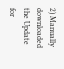2) Manually downloaded the Update for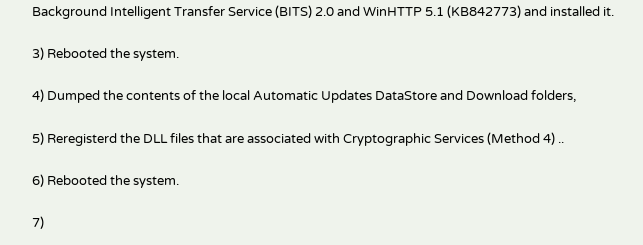Background Intelligent Transfer Service (BITS) 2.0 and WinHTTP 5.1 (KB842773) and installed it.

3) Rebooted the system.

4) Dumped the contents of the local Automatic Updates DataStore and Download folders,

5) Reregisterd the DLL files that are associated with Cryptographic Services (Method 4) ..

6) Rebooted the system.

7)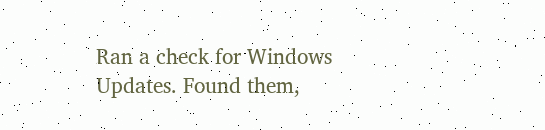Ran a check for Windows Updates. Found them,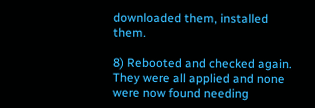downloaded them, installed them.

8) Rebooted and checked again. They were all applied and none were now found needing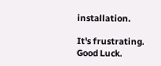installation.

It's frustrating. Good Luck.